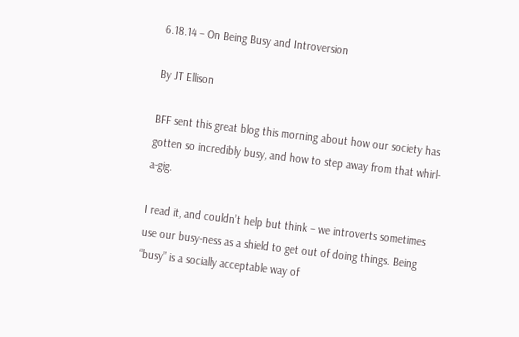6.18.14 – On Being Busy and Introversion

By JT Ellison

BFF sent this great blog this morning about how our society has gotten so incredibly busy, and how to step away from that whirl-a-gig.

I read it, and couldn’t help but think – we introverts sometimes use our busy-ness as a shield to get out of doing things. Being “busy” is a socially acceptable way of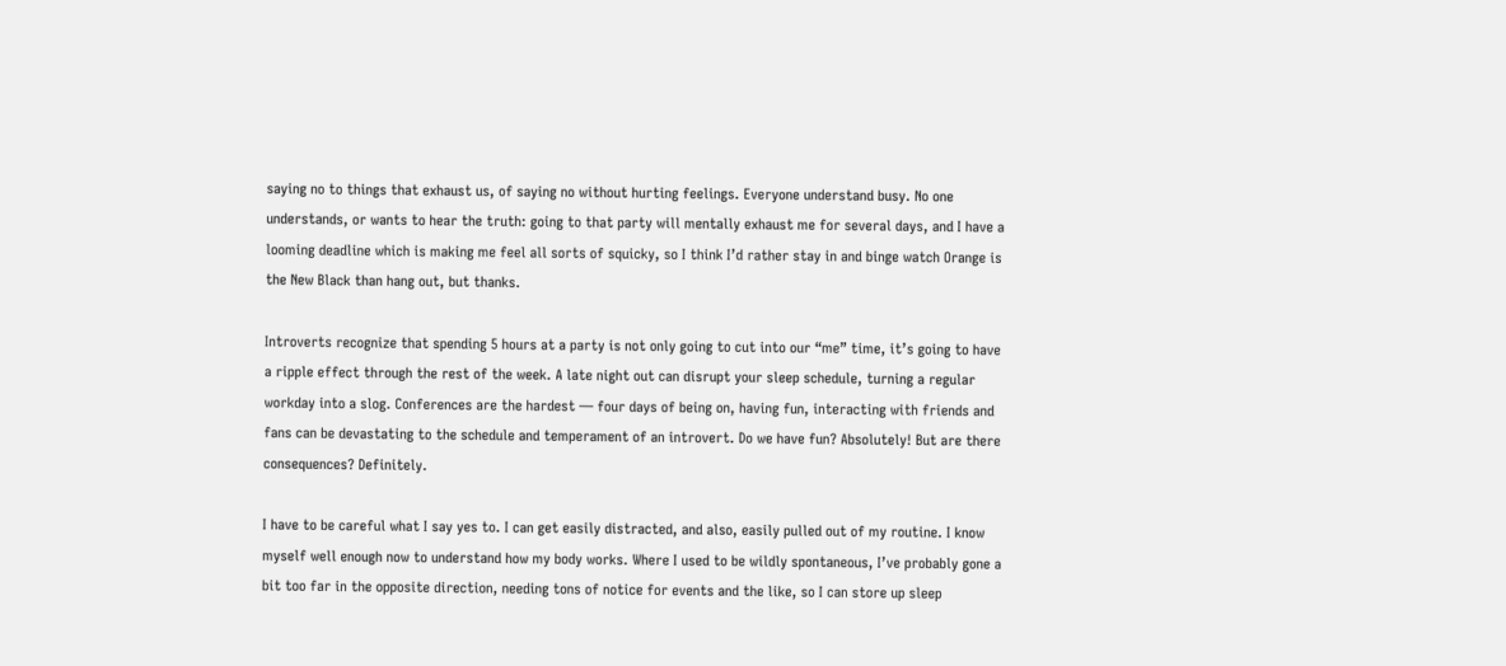saying no to things that exhaust us, of saying no without hurting feelings. Everyone understand busy. No one understands, or wants to hear the truth: going to that party will mentally exhaust me for several days, and I have a looming deadline which is making me feel all sorts of squicky, so I think I’d rather stay in and binge watch Orange is the New Black than hang out, but thanks.

Introverts recognize that spending 5 hours at a party is not only going to cut into our “me” time, it’s going to have a ripple effect through the rest of the week. A late night out can disrupt your sleep schedule, turning a regular workday into a slog. Conferences are the hardest — four days of being on, having fun, interacting with friends and fans can be devastating to the schedule and temperament of an introvert. Do we have fun? Absolutely! But are there consequences? Definitely.

I have to be careful what I say yes to. I can get easily distracted, and also, easily pulled out of my routine. I know myself well enough now to understand how my body works. Where I used to be wildly spontaneous, I’ve probably gone a bit too far in the opposite direction, needing tons of notice for events and the like, so I can store up sleep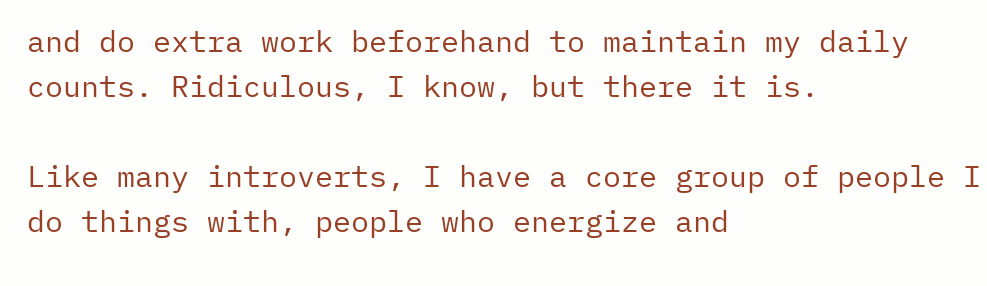and do extra work beforehand to maintain my daily counts. Ridiculous, I know, but there it is.

Like many introverts, I have a core group of people I do things with, people who energize and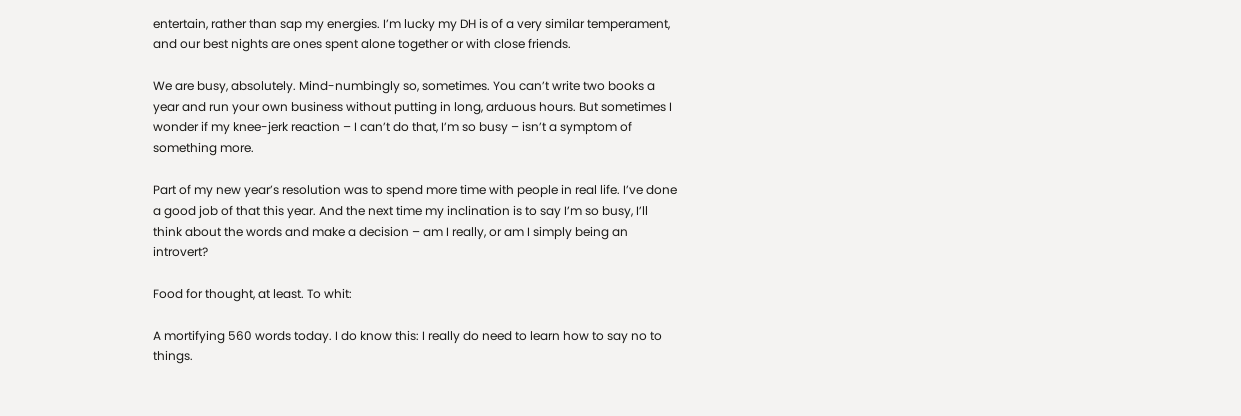entertain, rather than sap my energies. I’m lucky my DH is of a very similar temperament, and our best nights are ones spent alone together or with close friends.

We are busy, absolutely. Mind-numbingly so, sometimes. You can’t write two books a year and run your own business without putting in long, arduous hours. But sometimes I wonder if my knee-jerk reaction – I can’t do that, I’m so busy – isn’t a symptom of something more.

Part of my new year’s resolution was to spend more time with people in real life. I’ve done a good job of that this year. And the next time my inclination is to say I’m so busy, I’ll think about the words and make a decision – am I really, or am I simply being an introvert?

Food for thought, at least. To whit:

A mortifying 560 words today. I do know this: I really do need to learn how to say no to things.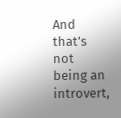And that’s not being an introvert,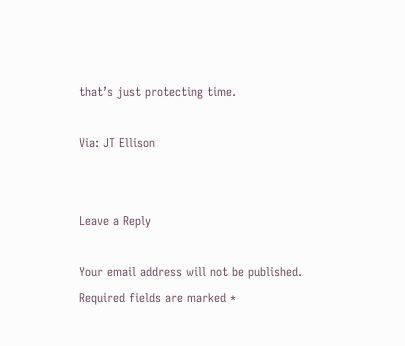that’s just protecting time.

Via: JT Ellison


Leave a Reply

Your email address will not be published. Required fields are marked *